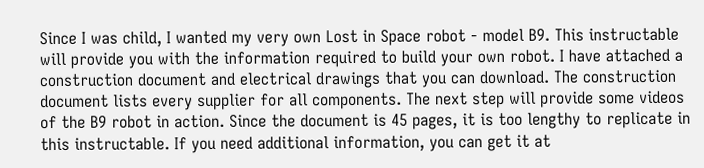Since I was child, I wanted my very own Lost in Space robot - model B9. This instructable will provide you with the information required to build your own robot. I have attached a construction document and electrical drawings that you can download. The construction document lists every supplier for all components. The next step will provide some videos of the B9 robot in action. Since the document is 45 pages, it is too lengthy to replicate in this instructable. If you need additional information, you can get it at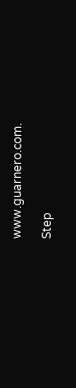www.guarnero.com.

Step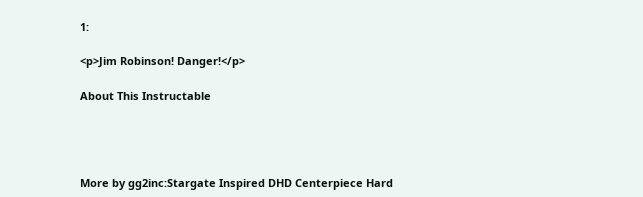1:

<p>Jim Robinson! Danger!</p>

About This Instructable




More by gg2inc:Stargate Inspired DHD Centerpiece Hard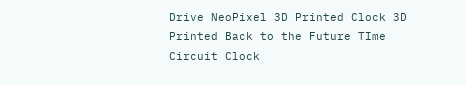Drive NeoPixel 3D Printed Clock 3D Printed Back to the Future TIme Circuit Clock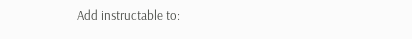Add instructable to: